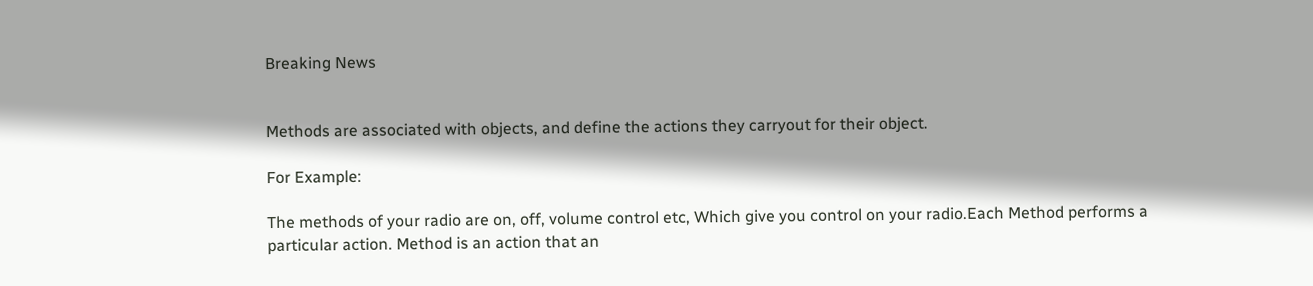Breaking News


Methods are associated with objects, and define the actions they carryout for their object.

For Example:

The methods of your radio are on, off, volume control etc, Which give you control on your radio.Each Method performs a particular action. Method is an action that an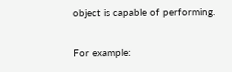object is capable of performing.

For example: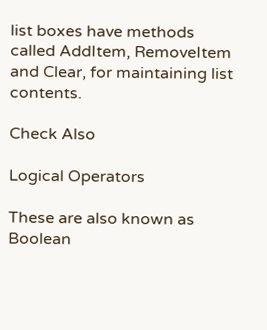list boxes have methods called AddItem, RemoveItem and Clear, for maintaining list contents.

Check Also

Logical Operators

These are also known as Boolean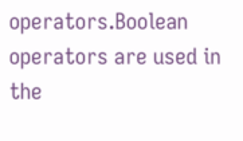operators.Boolean operators are used in the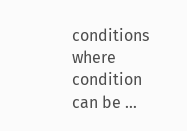conditions where condition can be …